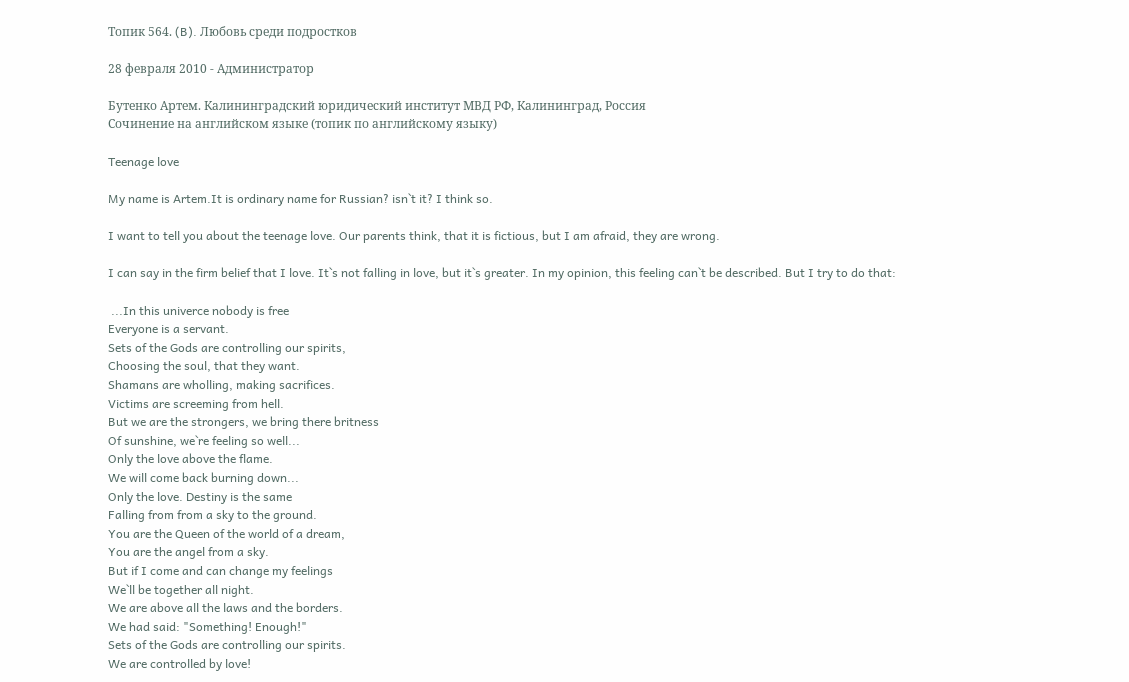Топик 564. (B). Любовь среди подростков

28 февраля 2010 - Администратор

Бутенко Артем. Калининградский юридический институт МВД РФ, Калининград, Россия
Сочинение на английском языке (топик по английскому языку)

Teenage love

My name is Artem.It is ordinary name for Russian? isn`t it? I think so.

I want to tell you about the teenage love. Our parents think, that it is fictious, but I am afraid, they are wrong.

I can say in the firm belief that I love. It`s not falling in love, but it`s greater. In my opinion, this feeling can`t be described. But I try to do that:

 ...In this univerce nobody is free
Everyone is a servant.
Sets of the Gods are controlling our spirits,
Choosing the soul, that they want.
Shamans are wholling, making sacrifices.
Victims are screeming from hell.
But we are the strongers, we bring there britness
Of sunshine, we`re feeling so well...
Only the love above the flame.
We will come back burning down...
Only the love. Destiny is the same
Falling from from a sky to the ground.
You are the Queen of the world of a dream,
You are the angel from a sky.
But if I come and can change my feelings
We`ll be together all night.
We are above all the laws and the borders.
We had said: "Something! Enough!"
Sets of the Gods are controlling our spirits.
We are controlled by love!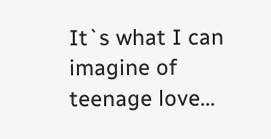It`s what I can imagine of teenage love...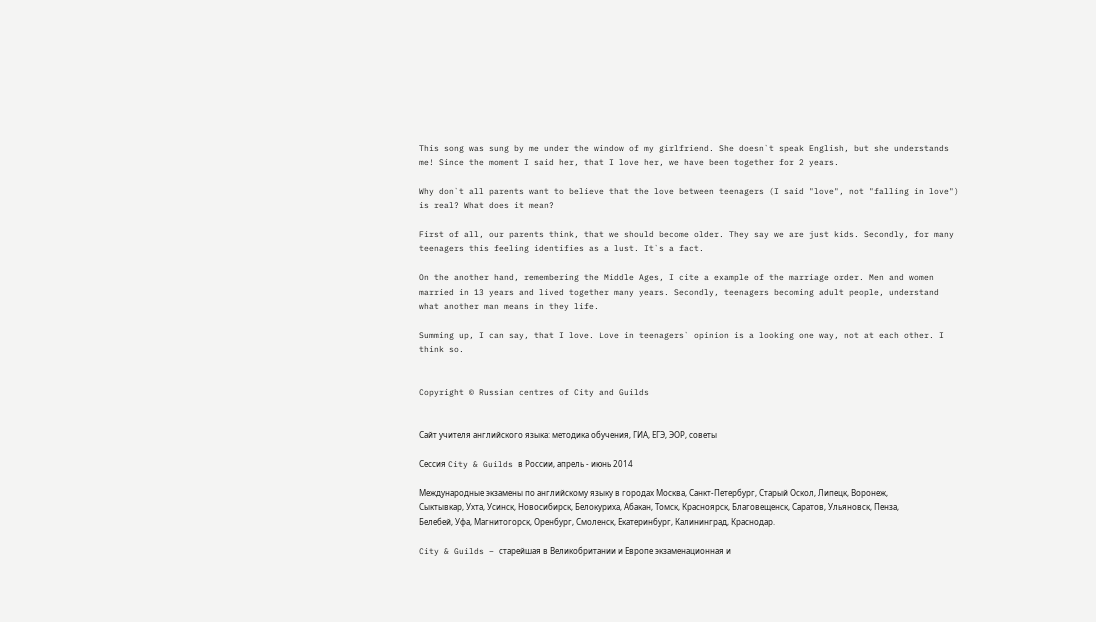This song was sung by me under the window of my girlfriend. She doesn`t speak English, but she understands me! Since the moment I said her, that I love her, we have been together for 2 years.

Why don`t all parents want to believe that the love between teenagers (I said "love", not "falling in love") is real? What does it mean?

First of all, our parents think, that we should become older. They say we are just kids. Secondly, for many teenagers this feeling identifies as a lust. It`s a fact.

On the another hand, remembering the Middle Ages, I cite a example of the marriage order. Men and women married in 13 years and lived together many years. Secondly, teenagers becoming adult people, understand what another man means in they life.

Summing up, I can say, that I love. Love in teenagers` opinion is a looking one way, not at each other. I think so.


Copyright © Russian centres of City and Guilds


Сайт учителя английского языка: методика обучения, ГИА, ЕГЭ, ЭОР, советы

Сессия City & Guilds в России, апрель - июнь 2014

Международные экзамены по английскому языку в городах Москва, Санкт-Петербург, Старый Оскол, Липецк, Воронеж, Сыктывкар, Ухта, Усинск, Новосибирск, Белокуриха, Абакан, Томск, Красноярск, Благовещенск, Саратов, Ульяновск, Пенза, Белебей, Уфа, Магнитогорск, Оренбург, Смоленск, Екатеринбург, Калининград, Краснодар.

City & Guilds – старейшая в Великобритании и Европе экзаменационная и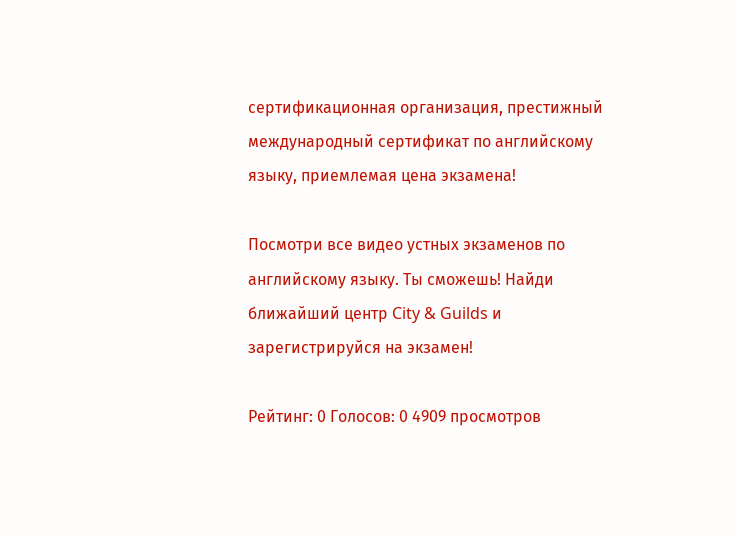сертификационная организация, престижный международный сертификат по английскому языку, приемлемая цена экзамена!

Посмотри все видео устных экзаменов по английскому языку. Ты сможешь! Найди ближайший центр City & Guilds и зарегистрируйся на экзамен!

Рейтинг: 0 Голосов: 0 4909 просмотров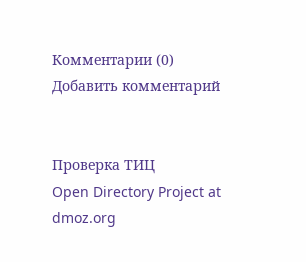Комментарии (0)
Добавить комментарий


Проверка ТИЦ
Open Directory Project at dmoz.org